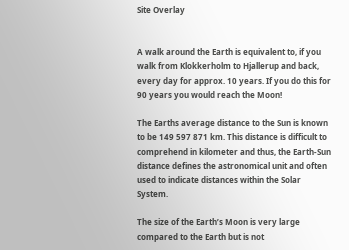Site Overlay


A walk around the Earth is equivalent to, if you walk from Klokkerholm to Hjallerup and back, every day for approx. 10 years. If you do this for 90 years you would reach the Moon!

The Earths average distance to the Sun is known to be 149 597 871 km. This distance is difficult to comprehend in kilometer and thus, the Earth-Sun distance defines the astronomical unit and often used to indicate distances within the Solar System.

The size of the Earth’s Moon is very large compared to the Earth but is not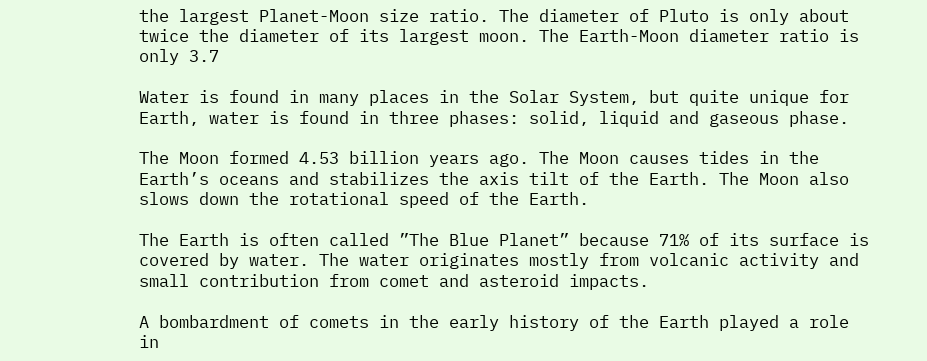the largest Planet-Moon size ratio. The diameter of Pluto is only about twice the diameter of its largest moon. The Earth-Moon diameter ratio is only 3.7

Water is found in many places in the Solar System, but quite unique for Earth, water is found in three phases: solid, liquid and gaseous phase.

The Moon formed 4.53 billion years ago. The Moon causes tides in the Earth’s oceans and stabilizes the axis tilt of the Earth. The Moon also slows down the rotational speed of the Earth.

The Earth is often called ”The Blue Planet” because 71% of its surface is covered by water. The water originates mostly from volcanic activity and small contribution from comet and asteroid impacts.

A bombardment of comets in the early history of the Earth played a role in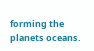forming the planets oceans.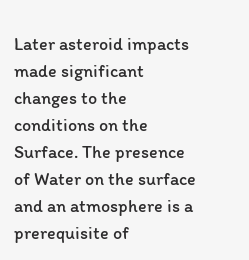Later asteroid impacts made significant changes to the conditions on the Surface. The presence of Water on the surface and an atmosphere is a prerequisite of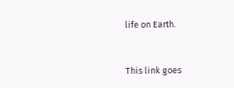life on Earth.


This link goes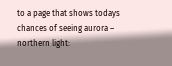to a page that shows todays chances of seeing aurora – northern light: